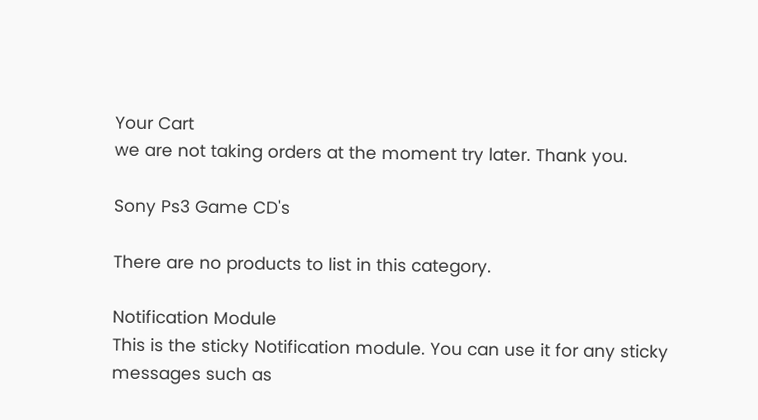Your Cart
we are not taking orders at the moment try later. Thank you.

Sony Ps3 Game CD's

There are no products to list in this category.

Notification Module
This is the sticky Notification module. You can use it for any sticky messages such as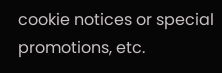cookie notices or special promotions, etc.